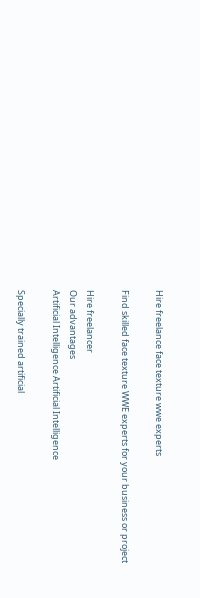Hire freelance face texture wwe experts

Find skilled face texture WWE experts for your business or project

Hire freelancer
Our advantages
Artificial Intelligence Artificial Intelligence

Specially trained artificial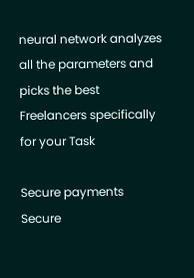neural network analyzes all the parameters and picks the best Freelancers specifically for your Task

Secure payments Secure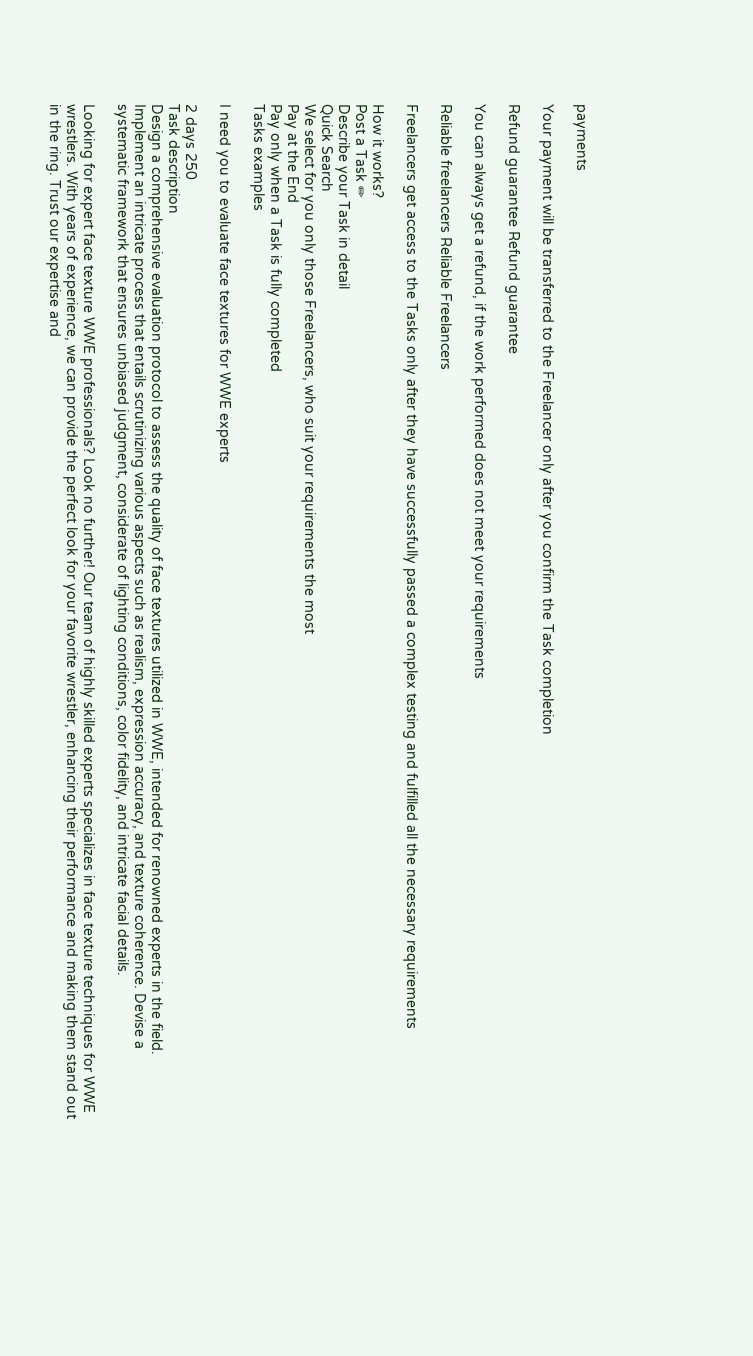payments

Your payment will be transferred to the Freelancer only after you confirm the Task completion

Refund guarantee Refund guarantee

You can always get a refund, if the work performed does not meet your requirements

Reliable freelancers Reliable Freelancers

Freelancers get access to the Tasks only after they have successfully passed a complex testing and fulfilled all the necessary requirements

How it works?
Post a Task ✏
Describe your Task in detail
Quick Search
We select for you only those Freelancers, who suit your requirements the most
Pay at the End
Pay only when a Task is fully completed
Tasks examples

I need you to evaluate face textures for WWE experts

2 days 250
Task description
Design a comprehensive evaluation protocol to assess the quality of face textures utilized in WWE, intended for renowned experts in the field. Implement an intricate process that entails scrutinizing various aspects such as realism, expression accuracy, and texture coherence. Devise a systematic framework that ensures unbiased judgment, considerate of lighting conditions, color fidelity, and intricate facial details.

Looking for expert face texture WWE professionals? Look no further! Our team of highly skilled experts specializes in face texture techniques for WWE wrestlers. With years of experience, we can provide the perfect look for your favorite wrestler, enhancing their performance and making them stand out in the ring. Trust our expertise and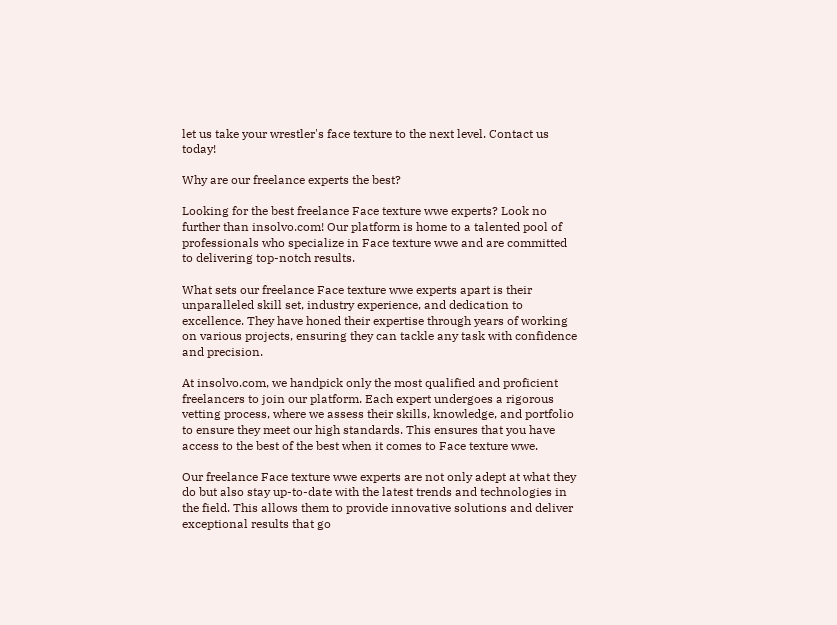let us take your wrestler's face texture to the next level. Contact us today!

Why are our freelance experts the best?

Looking for the best freelance Face texture wwe experts? Look no further than insolvo.com! Our platform is home to a talented pool of professionals who specialize in Face texture wwe and are committed to delivering top-notch results.

What sets our freelance Face texture wwe experts apart is their unparalleled skill set, industry experience, and dedication to excellence. They have honed their expertise through years of working on various projects, ensuring they can tackle any task with confidence and precision.

At insolvo.com, we handpick only the most qualified and proficient freelancers to join our platform. Each expert undergoes a rigorous vetting process, where we assess their skills, knowledge, and portfolio to ensure they meet our high standards. This ensures that you have access to the best of the best when it comes to Face texture wwe.

Our freelance Face texture wwe experts are not only adept at what they do but also stay up-to-date with the latest trends and technologies in the field. This allows them to provide innovative solutions and deliver exceptional results that go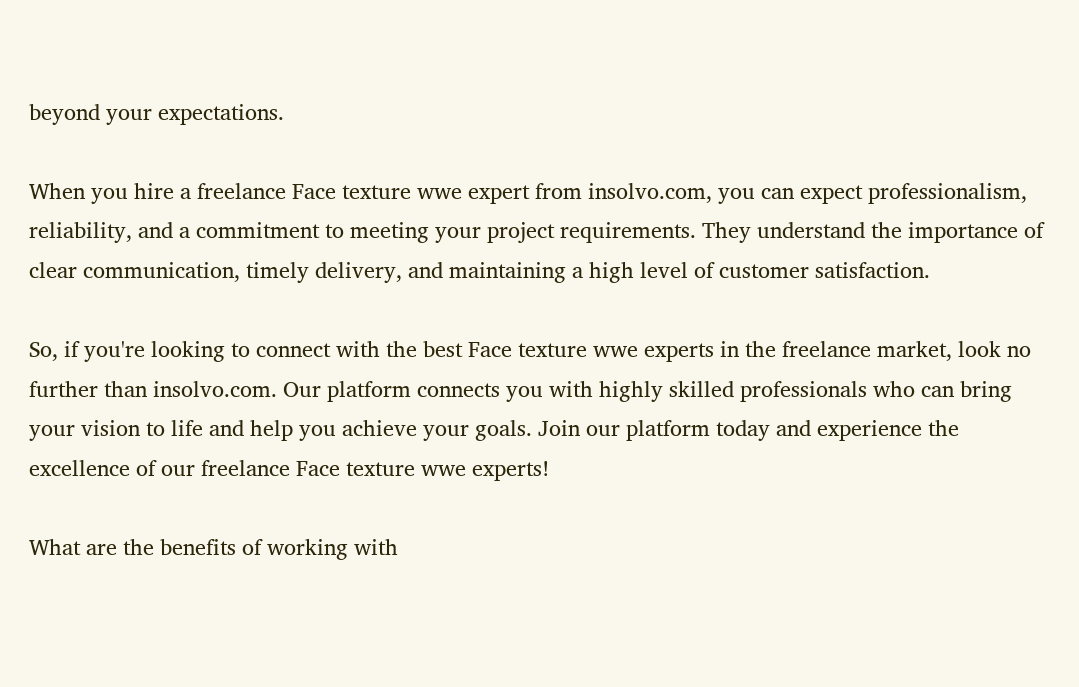beyond your expectations.

When you hire a freelance Face texture wwe expert from insolvo.com, you can expect professionalism, reliability, and a commitment to meeting your project requirements. They understand the importance of clear communication, timely delivery, and maintaining a high level of customer satisfaction.

So, if you're looking to connect with the best Face texture wwe experts in the freelance market, look no further than insolvo.com. Our platform connects you with highly skilled professionals who can bring your vision to life and help you achieve your goals. Join our platform today and experience the excellence of our freelance Face texture wwe experts!

What are the benefits of working with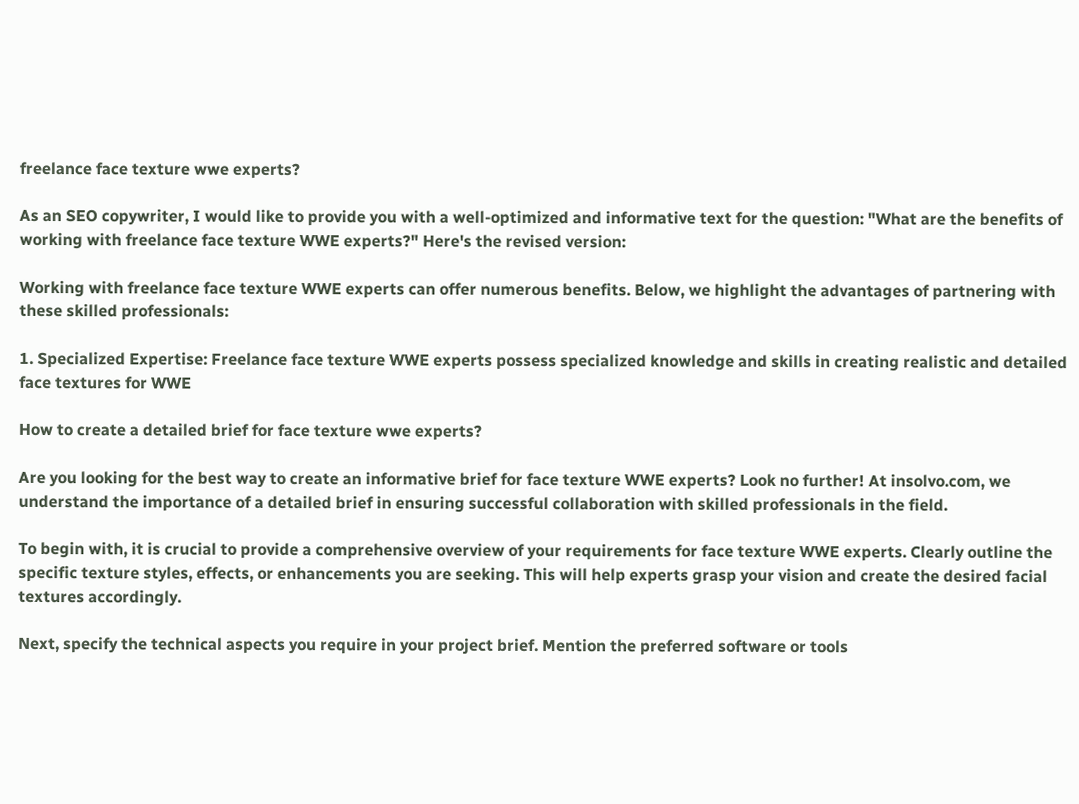freelance face texture wwe experts?

As an SEO copywriter, I would like to provide you with a well-optimized and informative text for the question: "What are the benefits of working with freelance face texture WWE experts?" Here's the revised version:

Working with freelance face texture WWE experts can offer numerous benefits. Below, we highlight the advantages of partnering with these skilled professionals:

1. Specialized Expertise: Freelance face texture WWE experts possess specialized knowledge and skills in creating realistic and detailed face textures for WWE

How to create a detailed brief for face texture wwe experts?

Are you looking for the best way to create an informative brief for face texture WWE experts? Look no further! At insolvo.com, we understand the importance of a detailed brief in ensuring successful collaboration with skilled professionals in the field.

To begin with, it is crucial to provide a comprehensive overview of your requirements for face texture WWE experts. Clearly outline the specific texture styles, effects, or enhancements you are seeking. This will help experts grasp your vision and create the desired facial textures accordingly.

Next, specify the technical aspects you require in your project brief. Mention the preferred software or tools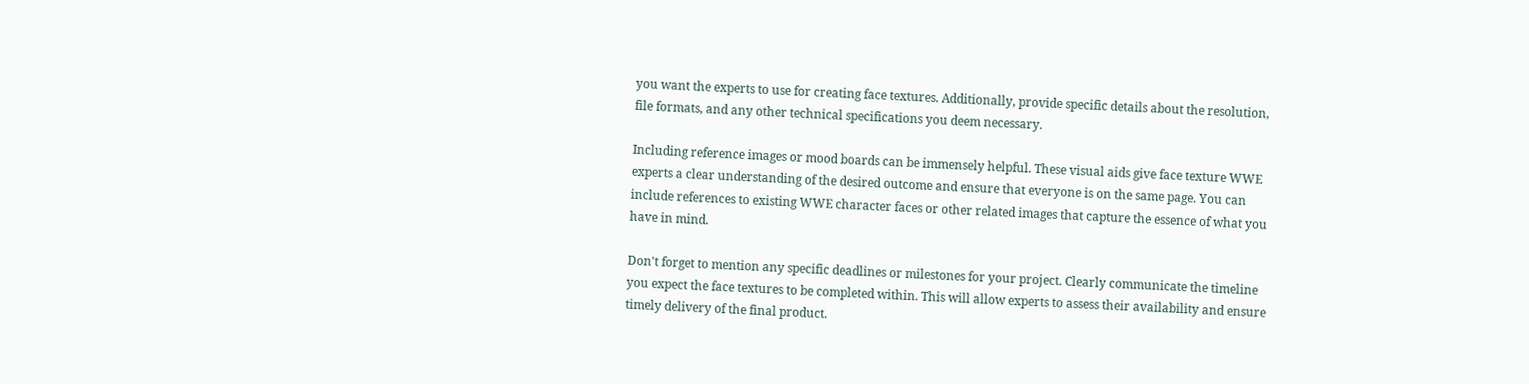you want the experts to use for creating face textures. Additionally, provide specific details about the resolution, file formats, and any other technical specifications you deem necessary.

Including reference images or mood boards can be immensely helpful. These visual aids give face texture WWE experts a clear understanding of the desired outcome and ensure that everyone is on the same page. You can include references to existing WWE character faces or other related images that capture the essence of what you have in mind.

Don't forget to mention any specific deadlines or milestones for your project. Clearly communicate the timeline you expect the face textures to be completed within. This will allow experts to assess their availability and ensure timely delivery of the final product.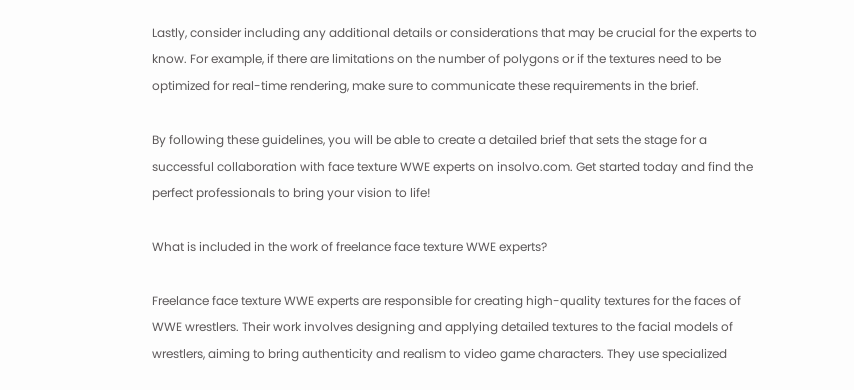Lastly, consider including any additional details or considerations that may be crucial for the experts to know. For example, if there are limitations on the number of polygons or if the textures need to be optimized for real-time rendering, make sure to communicate these requirements in the brief.

By following these guidelines, you will be able to create a detailed brief that sets the stage for a successful collaboration with face texture WWE experts on insolvo.com. Get started today and find the perfect professionals to bring your vision to life!

What is included in the work of freelance face texture WWE experts?

Freelance face texture WWE experts are responsible for creating high-quality textures for the faces of WWE wrestlers. Their work involves designing and applying detailed textures to the facial models of wrestlers, aiming to bring authenticity and realism to video game characters. They use specialized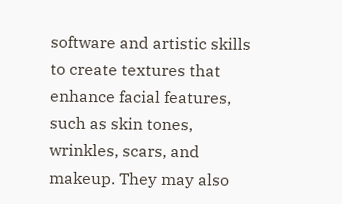software and artistic skills to create textures that enhance facial features, such as skin tones, wrinkles, scars, and makeup. They may also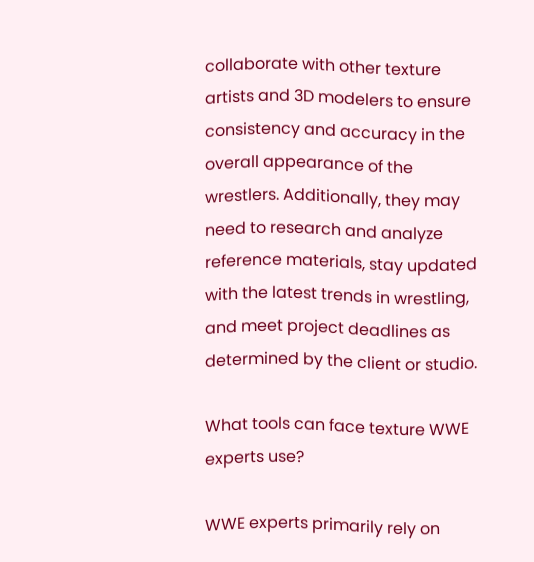collaborate with other texture artists and 3D modelers to ensure consistency and accuracy in the overall appearance of the wrestlers. Additionally, they may need to research and analyze reference materials, stay updated with the latest trends in wrestling, and meet project deadlines as determined by the client or studio.

What tools can face texture WWE experts use?

WWE experts primarily rely on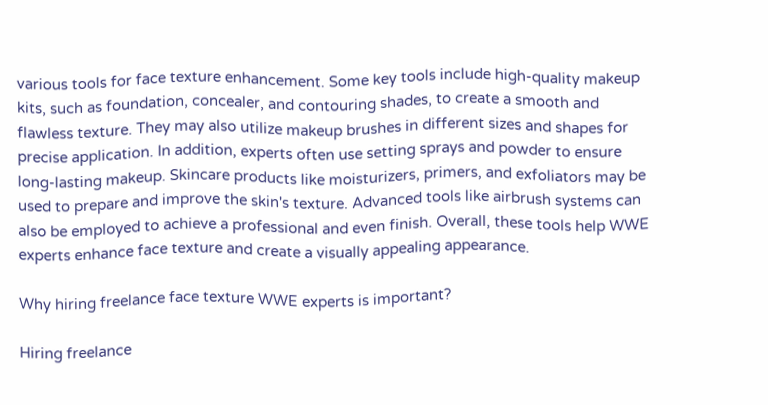various tools for face texture enhancement. Some key tools include high-quality makeup kits, such as foundation, concealer, and contouring shades, to create a smooth and flawless texture. They may also utilize makeup brushes in different sizes and shapes for precise application. In addition, experts often use setting sprays and powder to ensure long-lasting makeup. Skincare products like moisturizers, primers, and exfoliators may be used to prepare and improve the skin's texture. Advanced tools like airbrush systems can also be employed to achieve a professional and even finish. Overall, these tools help WWE experts enhance face texture and create a visually appealing appearance.

Why hiring freelance face texture WWE experts is important?

Hiring freelance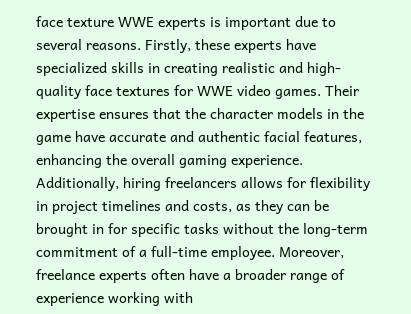face texture WWE experts is important due to several reasons. Firstly, these experts have specialized skills in creating realistic and high-quality face textures for WWE video games. Their expertise ensures that the character models in the game have accurate and authentic facial features, enhancing the overall gaming experience. Additionally, hiring freelancers allows for flexibility in project timelines and costs, as they can be brought in for specific tasks without the long-term commitment of a full-time employee. Moreover, freelance experts often have a broader range of experience working with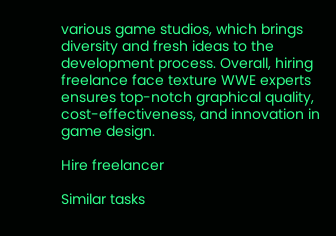various game studios, which brings diversity and fresh ideas to the development process. Overall, hiring freelance face texture WWE experts ensures top-notch graphical quality, cost-effectiveness, and innovation in game design.

Hire freelancer

Similar tasks